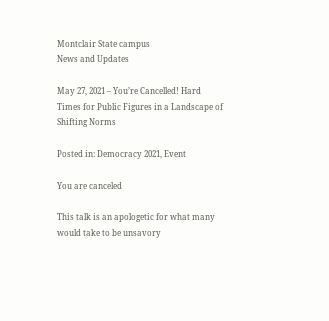Montclair State campus
News and Updates

May 27, 2021 – You’re Cancelled! Hard Times for Public Figures in a Landscape of Shifting Norms

Posted in: Democracy 2021, Event

You are canceled

This talk is an apologetic for what many would take to be unsavory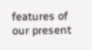features of our present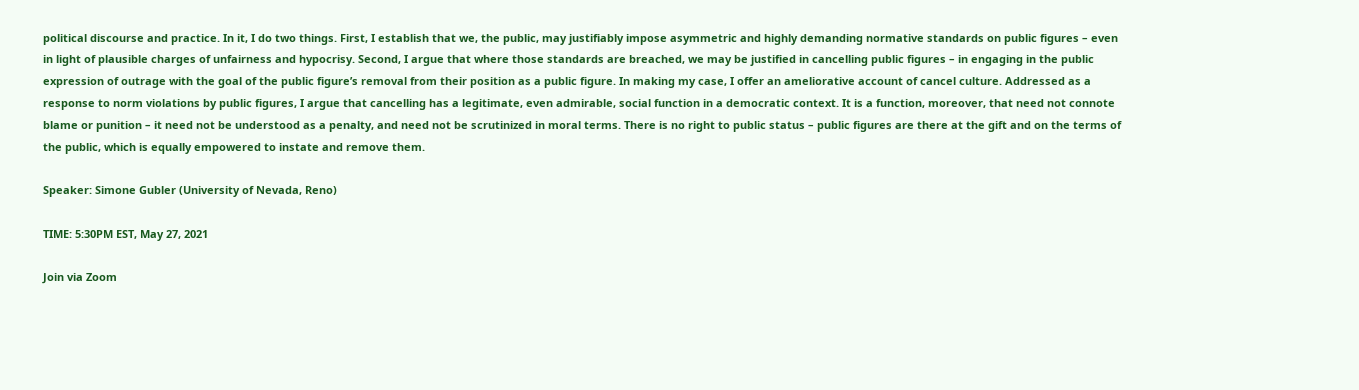political discourse and practice. In it, I do two things. First, I establish that we, the public, may justifiably impose asymmetric and highly demanding normative standards on public figures – even in light of plausible charges of unfairness and hypocrisy. Second, I argue that where those standards are breached, we may be justified in cancelling public figures – in engaging in the public expression of outrage with the goal of the public figure’s removal from their position as a public figure. In making my case, I offer an ameliorative account of cancel culture. Addressed as a response to norm violations by public figures, I argue that cancelling has a legitimate, even admirable, social function in a democratic context. It is a function, moreover, that need not connote blame or punition – it need not be understood as a penalty, and need not be scrutinized in moral terms. There is no right to public status – public figures are there at the gift and on the terms of the public, which is equally empowered to instate and remove them.

Speaker: Simone Gubler (University of Nevada, Reno)

TIME: 5:30PM EST, May 27, 2021

Join via Zoom